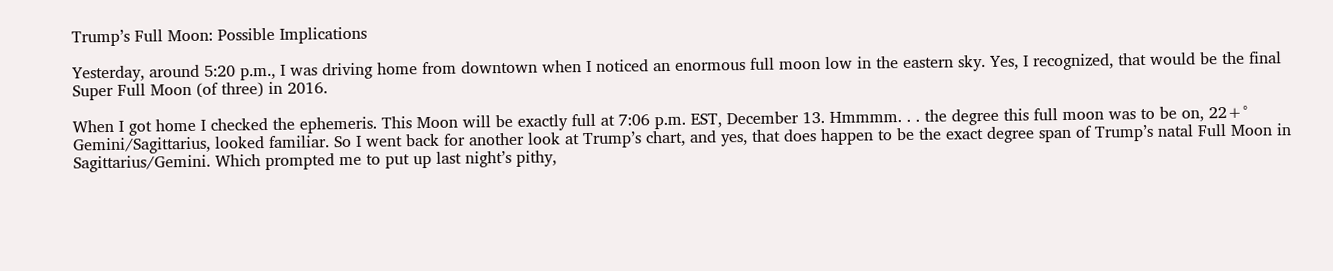Trump’s Full Moon: Possible Implications

Yesterday, around 5:20 p.m., I was driving home from downtown when I noticed an enormous full moon low in the eastern sky. Yes, I recognized, that would be the final Super Full Moon (of three) in 2016.

When I got home I checked the ephemeris. This Moon will be exactly full at 7:06 p.m. EST, December 13. Hmmmm. . . the degree this full moon was to be on, 22+° Gemini/Sagittarius, looked familiar. So I went back for another look at Trump’s chart, and yes, that does happen to be the exact degree span of Trump’s natal Full Moon in Sagittarius/Gemini. Which prompted me to put up last night’s pithy,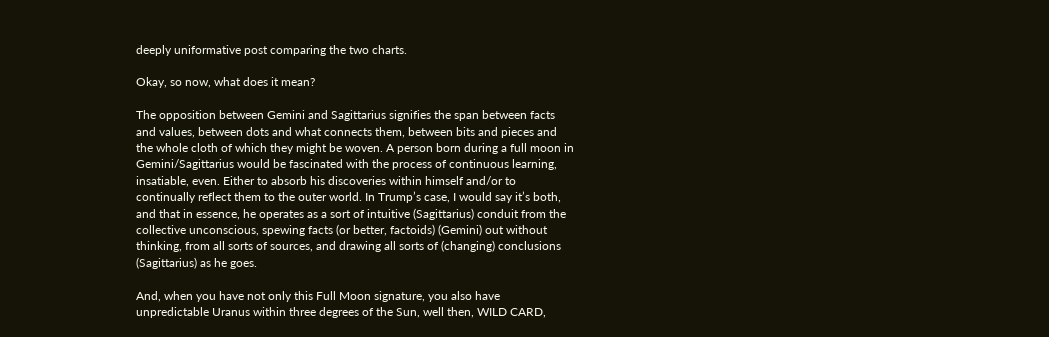deeply uniformative post comparing the two charts.

Okay, so now, what does it mean?

The opposition between Gemini and Sagittarius signifies the span between facts and values, between dots and what connects them, between bits and pieces and the whole cloth of which they might be woven. A person born during a full moon in Gemini/Sagittarius would be fascinated with the process of continuous learning, insatiable, even. Either to absorb his discoveries within himself and/or to continually reflect them to the outer world. In Trump’s case, I would say it’s both, and that in essence, he operates as a sort of intuitive (Sagittarius) conduit from the collective unconscious, spewing facts (or better, factoids) (Gemini) out without thinking, from all sorts of sources, and drawing all sorts of (changing) conclusions (Sagittarius) as he goes.

And, when you have not only this Full Moon signature, you also have unpredictable Uranus within three degrees of the Sun, well then, WILD CARD,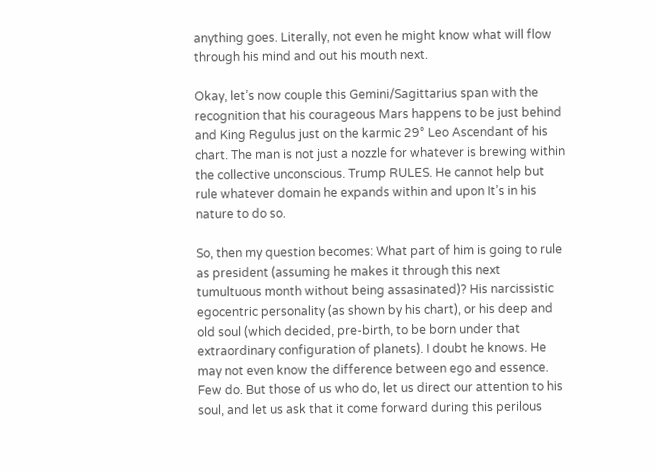anything goes. Literally, not even he might know what will flow through his mind and out his mouth next.

Okay, let’s now couple this Gemini/Sagittarius span with the recognition that his courageous Mars happens to be just behind and King Regulus just on the karmic 29° Leo Ascendant of his chart. The man is not just a nozzle for whatever is brewing within the collective unconscious. Trump RULES. He cannot help but rule whatever domain he expands within and upon It’s in his nature to do so.

So, then my question becomes: What part of him is going to rule as president (assuming he makes it through this next tumultuous month without being assasinated)? His narcissistic egocentric personality (as shown by his chart), or his deep and old soul (which decided, pre-birth, to be born under that extraordinary configuration of planets). I doubt he knows. He may not even know the difference between ego and essence. Few do. But those of us who do, let us direct our attention to his soul, and let us ask that it come forward during this perilous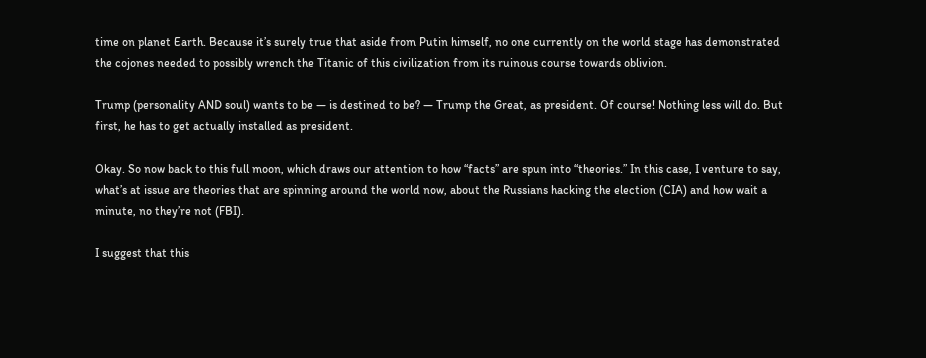time on planet Earth. Because it’s surely true that aside from Putin himself, no one currently on the world stage has demonstrated the cojones needed to possibly wrench the Titanic of this civilization from its ruinous course towards oblivion.

Trump (personality AND soul) wants to be — is destined to be? — Trump the Great, as president. Of course! Nothing less will do. But first, he has to get actually installed as president.

Okay. So now back to this full moon, which draws our attention to how “facts” are spun into “theories.” In this case, I venture to say, what’s at issue are theories that are spinning around the world now, about the Russians hacking the election (CIA) and how wait a minute, no they’re not (FBI).

I suggest that this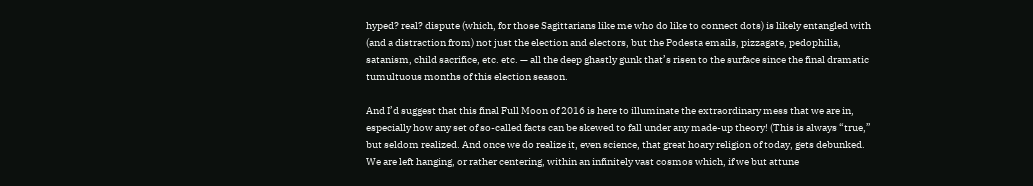hyped? real? dispute (which, for those Sagittarians like me who do like to connect dots) is likely entangled with (and a distraction from) not just the election and electors, but the Podesta emails, pizzagate, pedophilia, satanism, child sacrifice, etc. etc. — all the deep ghastly gunk that’s risen to the surface since the final dramatic tumultuous months of this election season.

And I’d suggest that this final Full Moon of 2016 is here to illuminate the extraordinary mess that we are in, especially how any set of so-called facts can be skewed to fall under any made-up theory! (This is always “true,” but seldom realized. And once we do realize it, even science, that great hoary religion of today, gets debunked. We are left hanging, or rather centering, within an infinitely vast cosmos which, if we but attune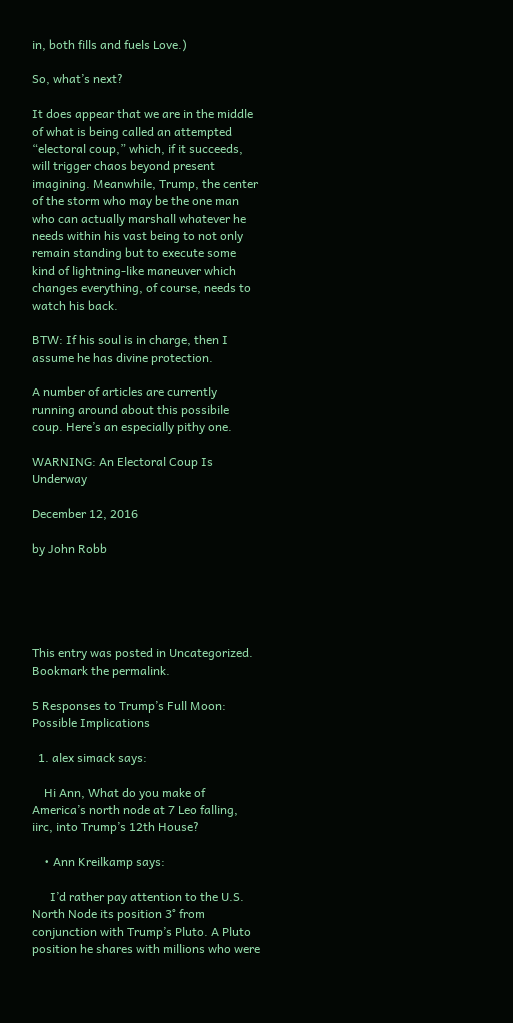in, both fills and fuels Love.)

So, what’s next?

It does appear that we are in the middle of what is being called an attempted “electoral coup,” which, if it succeeds, will trigger chaos beyond present imagining. Meanwhile, Trump, the center of the storm who may be the one man who can actually marshall whatever he needs within his vast being to not only remain standing but to execute some kind of lightning-like maneuver which changes everything, of course, needs to watch his back.

BTW: If his soul is in charge, then I assume he has divine protection.

A number of articles are currently running around about this possibile coup. Here’s an especially pithy one.

WARNING: An Electoral Coup Is Underway

December 12, 2016

by John Robb





This entry was posted in Uncategorized. Bookmark the permalink.

5 Responses to Trump’s Full Moon: Possible Implications

  1. alex simack says:

    Hi Ann, What do you make of America’s north node at 7 Leo falling, iirc, into Trump’s 12th House?

    • Ann Kreilkamp says:

      I’d rather pay attention to the U.S. North Node its position 3° from conjunction with Trump’s Pluto. A Pluto position he shares with millions who were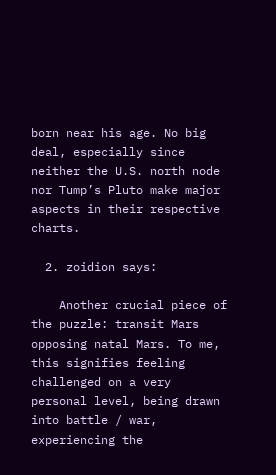born near his age. No big deal, especially since neither the U.S. north node nor Tump’s Pluto make major aspects in their respective charts.

  2. zoidion says:

    Another crucial piece of the puzzle: transit Mars opposing natal Mars. To me, this signifies feeling challenged on a very personal level, being drawn into battle / war, experiencing the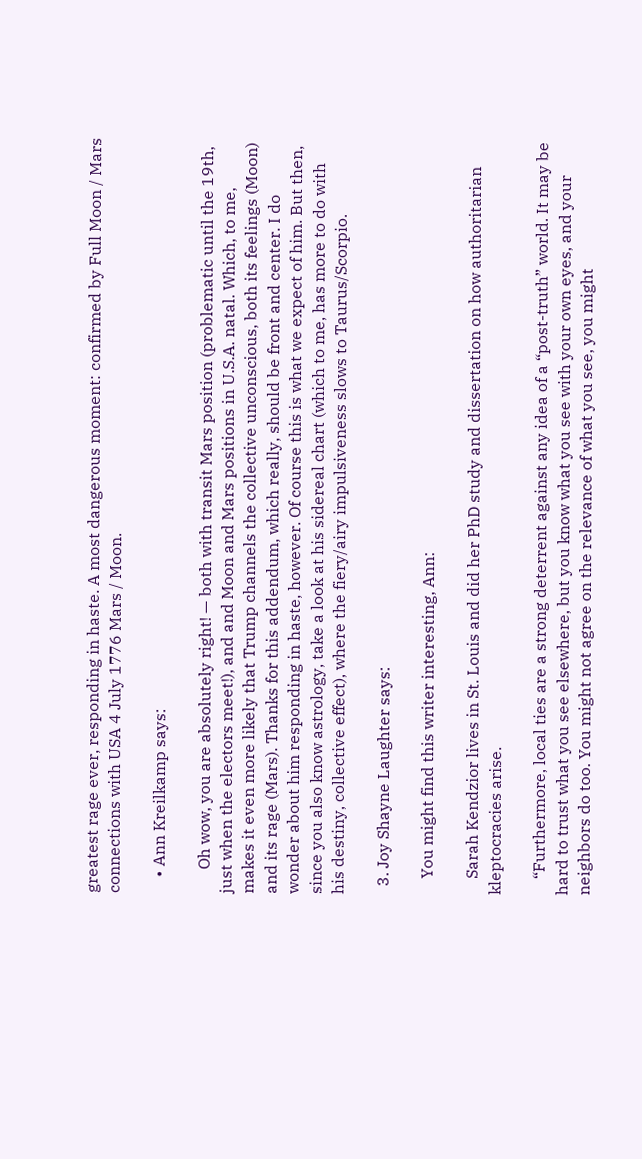greatest rage ever, responding in haste. A most dangerous moment: confirmed by Full Moon / Mars connections with USA 4 July 1776 Mars / Moon.

    • Ann Kreilkamp says:

      Oh wow, you are absolutely right! — both with transit Mars position (problematic until the 19th, just when the electors meet!), and and Moon and Mars positions in U.S.A. natal. Which, to me, makes it even more likely that Trump channels the collective unconscious, both its feelings (Moon) and its rage (Mars). Thanks for this addendum, which really, should be front and center. I do wonder about him responding in haste, however. Of course this is what we expect of him. But then, since you also know astrology, take a look at his sidereal chart (which to me, has more to do with his destiny, collective effect), where the fiery/airy impulsiveness slows to Taurus/Scorpio.

  3. Joy Shayne Laughter says:

    You might find this writer interesting, Ann:

    Sarah Kendzior lives in St. Louis and did her PhD study and dissertation on how authoritarian kleptocracies arise.

    “Furthermore, local ties are a strong deterrent against any idea of a “post-truth” world. It may be hard to trust what you see elsewhere, but you know what you see with your own eyes, and your neighbors do too. You might not agree on the relevance of what you see, you might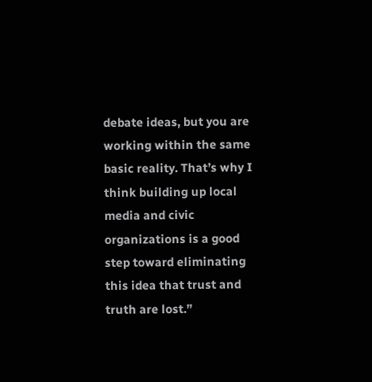debate ideas, but you are working within the same basic reality. That’s why I think building up local media and civic organizations is a good step toward eliminating this idea that trust and truth are lost.”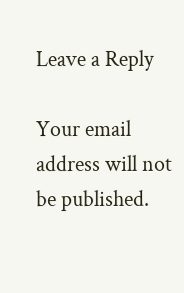Leave a Reply

Your email address will not be published.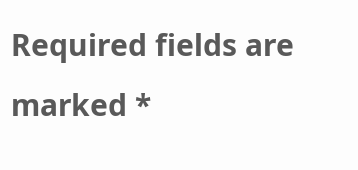Required fields are marked *